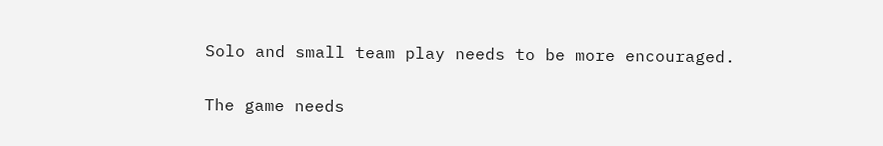Solo and small team play needs to be more encouraged.

The game needs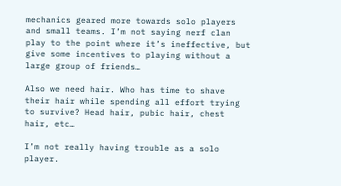mechanics geared more towards solo players and small teams. I’m not saying nerf clan play to the point where it’s ineffective, but give some incentives to playing without a large group of friends…

Also we need hair. Who has time to shave their hair while spending all effort trying to survive? Head hair, pubic hair, chest hair, etc…

I’m not really having trouble as a solo player.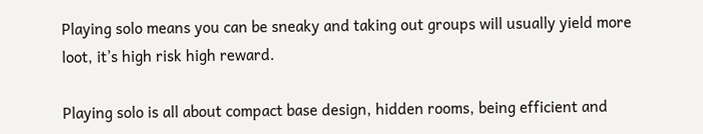Playing solo means you can be sneaky and taking out groups will usually yield more loot, it’s high risk high reward.

Playing solo is all about compact base design, hidden rooms, being efficient and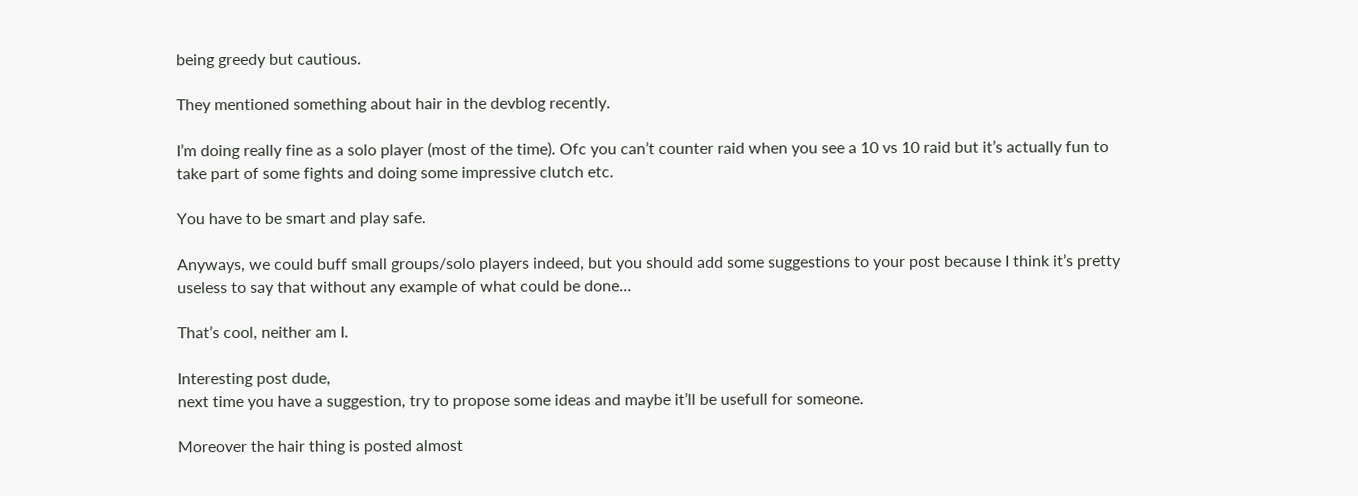being greedy but cautious.

They mentioned something about hair in the devblog recently.

I’m doing really fine as a solo player (most of the time). Ofc you can’t counter raid when you see a 10 vs 10 raid but it’s actually fun to take part of some fights and doing some impressive clutch etc.

You have to be smart and play safe.

Anyways, we could buff small groups/solo players indeed, but you should add some suggestions to your post because I think it’s pretty useless to say that without any example of what could be done…

That’s cool, neither am I.

Interesting post dude,
next time you have a suggestion, try to propose some ideas and maybe it’ll be usefull for someone.

Moreover the hair thing is posted almost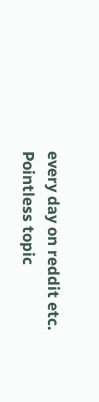every day on reddit etc.
Pointless topic